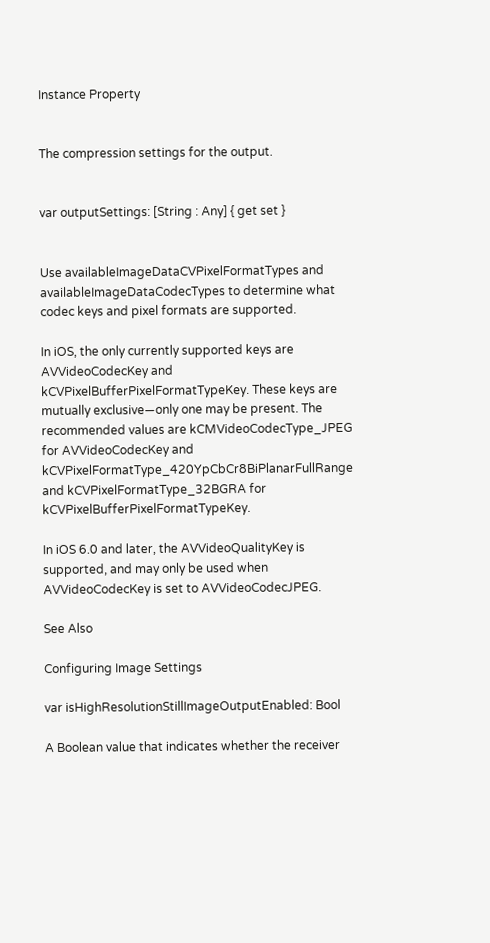Instance Property


The compression settings for the output.


var outputSettings: [String : Any] { get set }


Use availableImageDataCVPixelFormatTypes and availableImageDataCodecTypes to determine what codec keys and pixel formats are supported.

In iOS, the only currently supported keys are AVVideoCodecKey and kCVPixelBufferPixelFormatTypeKey. These keys are mutually exclusive—only one may be present. The recommended values are kCMVideoCodecType_JPEG for AVVideoCodecKey and kCVPixelFormatType_420YpCbCr8BiPlanarFullRange and kCVPixelFormatType_32BGRA for kCVPixelBufferPixelFormatTypeKey.

In iOS 6.0 and later, the AVVideoQualityKey is supported, and may only be used when AVVideoCodecKey is set to AVVideoCodecJPEG.

See Also

Configuring Image Settings

var isHighResolutionStillImageOutputEnabled: Bool

A Boolean value that indicates whether the receiver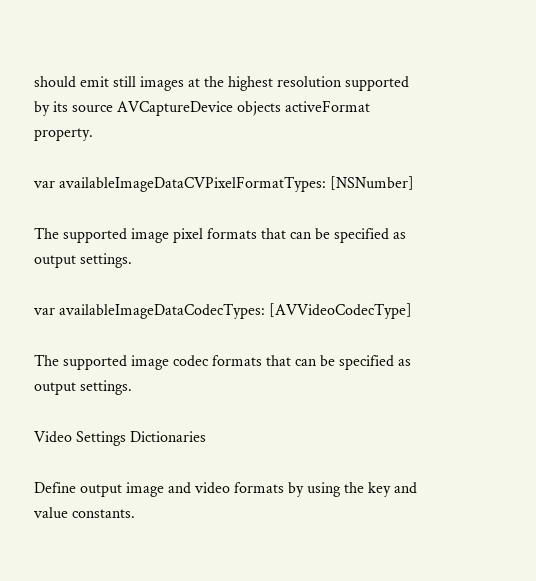should emit still images at the highest resolution supported by its source AVCaptureDevice objects activeFormat property.

var availableImageDataCVPixelFormatTypes: [NSNumber]

The supported image pixel formats that can be specified as output settings.

var availableImageDataCodecTypes: [AVVideoCodecType]

The supported image codec formats that can be specified as output settings.

Video Settings Dictionaries

Define output image and video formats by using the key and value constants.